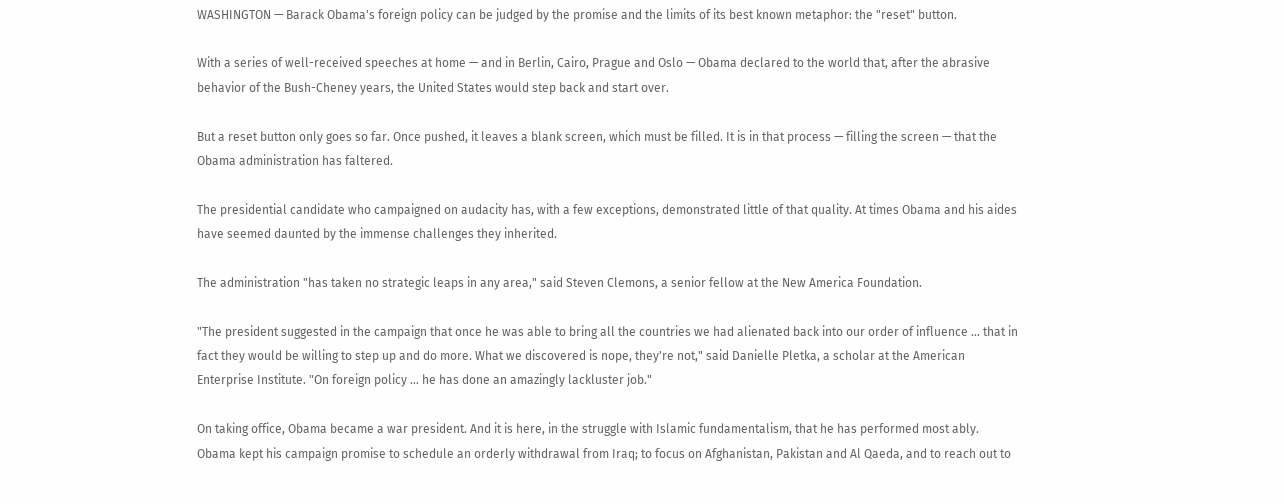WASHINGTON — Barack Obama's foreign policy can be judged by the promise and the limits of its best known metaphor: the "reset" button.

With a series of well-received speeches at home — and in Berlin, Cairo, Prague and Oslo — Obama declared to the world that, after the abrasive behavior of the Bush-Cheney years, the United States would step back and start over.

But a reset button only goes so far. Once pushed, it leaves a blank screen, which must be filled. It is in that process — filling the screen — that the Obama administration has faltered.

The presidential candidate who campaigned on audacity has, with a few exceptions, demonstrated little of that quality. At times Obama and his aides have seemed daunted by the immense challenges they inherited.

The administration "has taken no strategic leaps in any area," said Steven Clemons, a senior fellow at the New America Foundation.

"The president suggested in the campaign that once he was able to bring all the countries we had alienated back into our order of influence … that in fact they would be willing to step up and do more. What we discovered is nope, they're not," said Danielle Pletka, a scholar at the American Enterprise Institute. "On foreign policy … he has done an amazingly lackluster job."

On taking office, Obama became a war president. And it is here, in the struggle with Islamic fundamentalism, that he has performed most ably. Obama kept his campaign promise to schedule an orderly withdrawal from Iraq; to focus on Afghanistan, Pakistan and Al Qaeda, and to reach out to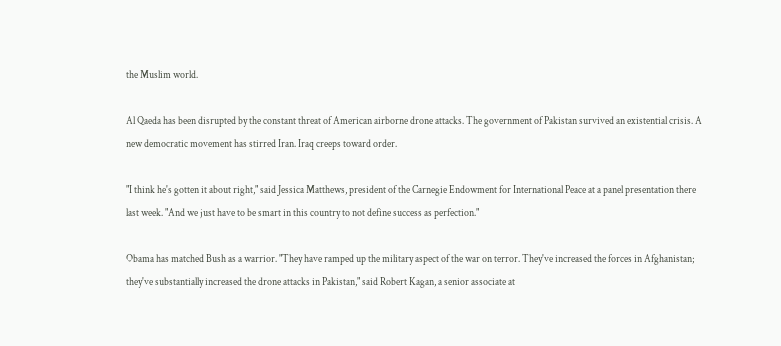the Muslim world.

Al Qaeda has been disrupted by the constant threat of American airborne drone attacks. The government of Pakistan survived an existential crisis. A new democratic movement has stirred Iran. Iraq creeps toward order.

"I think he's gotten it about right," said Jessica Matthews, president of the Carnegie Endowment for International Peace at a panel presentation there last week. "And we just have to be smart in this country to not define success as perfection."

Obama has matched Bush as a warrior. "They have ramped up the military aspect of the war on terror. They've increased the forces in Afghanistan; they've substantially increased the drone attacks in Pakistan," said Robert Kagan, a senior associate at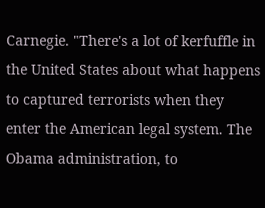Carnegie. "There's a lot of kerfuffle in the United States about what happens to captured terrorists when they enter the American legal system. The Obama administration, to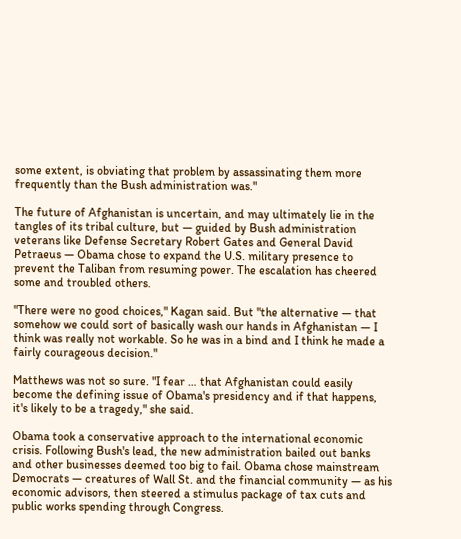some extent, is obviating that problem by assassinating them more frequently than the Bush administration was."

The future of Afghanistan is uncertain, and may ultimately lie in the tangles of its tribal culture, but — guided by Bush administration veterans like Defense Secretary Robert Gates and General David Petraeus — Obama chose to expand the U.S. military presence to prevent the Taliban from resuming power. The escalation has cheered some and troubled others.

"There were no good choices," Kagan said. But "the alternative — that somehow we could sort of basically wash our hands in Afghanistan — I think was really not workable. So he was in a bind and I think he made a fairly courageous decision."

Matthews was not so sure. "I fear … that Afghanistan could easily become the defining issue of Obama's presidency and if that happens, it's likely to be a tragedy," she said.

Obama took a conservative approach to the international economic crisis. Following Bush's lead, the new administration bailed out banks and other businesses deemed too big to fail. Obama chose mainstream Democrats — creatures of Wall St. and the financial community — as his economic advisors, then steered a stimulus package of tax cuts and public works spending through Congress.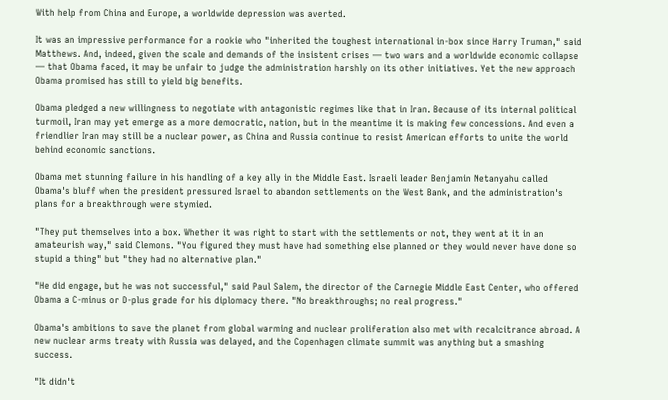With help from China and Europe, a worldwide depression was averted.

It was an impressive performance for a rookie who "inherited the toughest international in-box since Harry Truman," said Matthews. And, indeed, given the scale and demands of the insistent crises — two wars and a worldwide economic collapse — that Obama faced, it may be unfair to judge the administration harshly on its other initiatives. Yet the new approach Obama promised has still to yield big benefits.

Obama pledged a new willingness to negotiate with antagonistic regimes like that in Iran. Because of its internal political turmoil, Iran may yet emerge as a more democratic, nation, but in the meantime it is making few concessions. And even a friendlier Iran may still be a nuclear power, as China and Russia continue to resist American efforts to unite the world behind economic sanctions.

Obama met stunning failure in his handling of a key ally in the Middle East. Israeli leader Benjamin Netanyahu called Obama's bluff when the president pressured Israel to abandon settlements on the West Bank, and the administration's plans for a breakthrough were stymied.

"They put themselves into a box. Whether it was right to start with the settlements or not, they went at it in an amateurish way," said Clemons. "You figured they must have had something else planned or they would never have done so stupid a thing" but "they had no alternative plan."

"He did engage, but he was not successful," said Paul Salem, the director of the Carnegie Middle East Center, who offered Obama a C-minus or D-plus grade for his diplomacy there. "No breakthroughs; no real progress."

Obama's ambitions to save the planet from global warming and nuclear proliferation also met with recalcitrance abroad. A new nuclear arms treaty with Russia was delayed, and the Copenhagen climate summit was anything but a smashing success.

"It didn't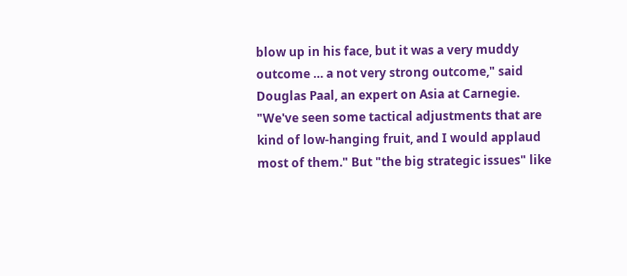blow up in his face, but it was a very muddy outcome … a not very strong outcome," said Douglas Paal, an expert on Asia at Carnegie. "We've seen some tactical adjustments that are kind of low-hanging fruit, and I would applaud most of them." But "the big strategic issues" like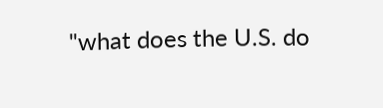"what does the U.S. do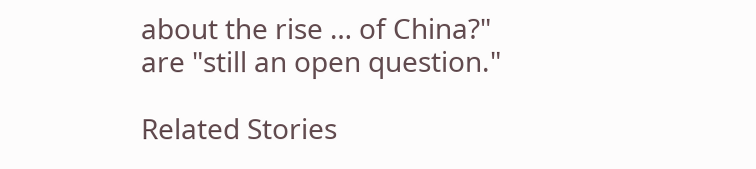about the rise … of China?" are "still an open question."

Related Stories